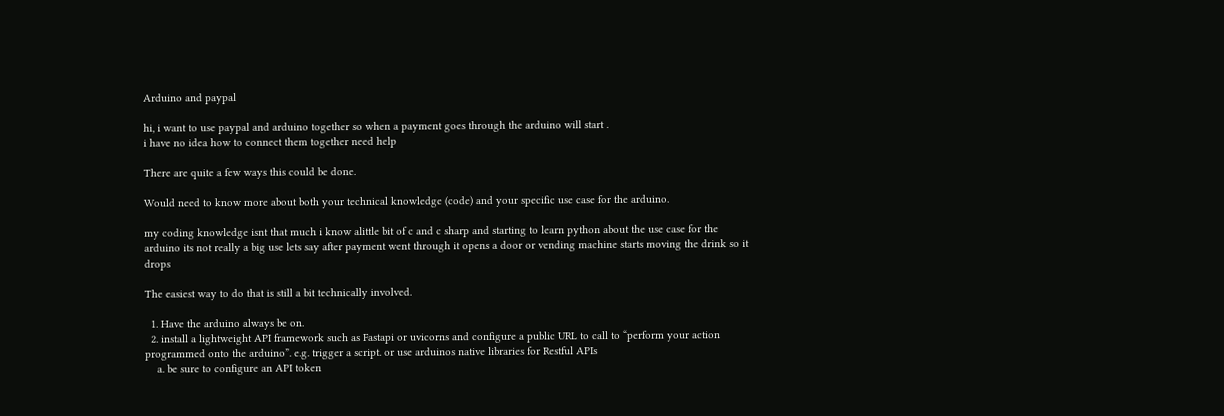Arduino and paypal

hi, i want to use paypal and arduino together so when a payment goes through the arduino will start .
i have no idea how to connect them together need help

There are quite a few ways this could be done.

Would need to know more about both your technical knowledge (code) and your specific use case for the arduino.

my coding knowledge isnt that much i know alittle bit of c and c sharp and starting to learn python about the use case for the arduino its not really a big use lets say after payment went through it opens a door or vending machine starts moving the drink so it drops

The easiest way to do that is still a bit technically involved.

  1. Have the arduino always be on.
  2. install a lightweight API framework such as Fastapi or uvicorns and configure a public URL to call to “perform your action programmed onto the arduino”. e.g. trigger a script. or use arduinos native libraries for Restful APIs
    a. be sure to configure an API token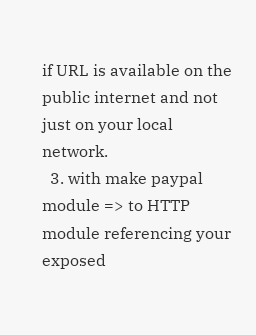if URL is available on the public internet and not just on your local network.
  3. with make paypal module => to HTTP module referencing your exposed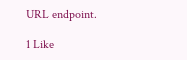URL endpoint.

1 Like